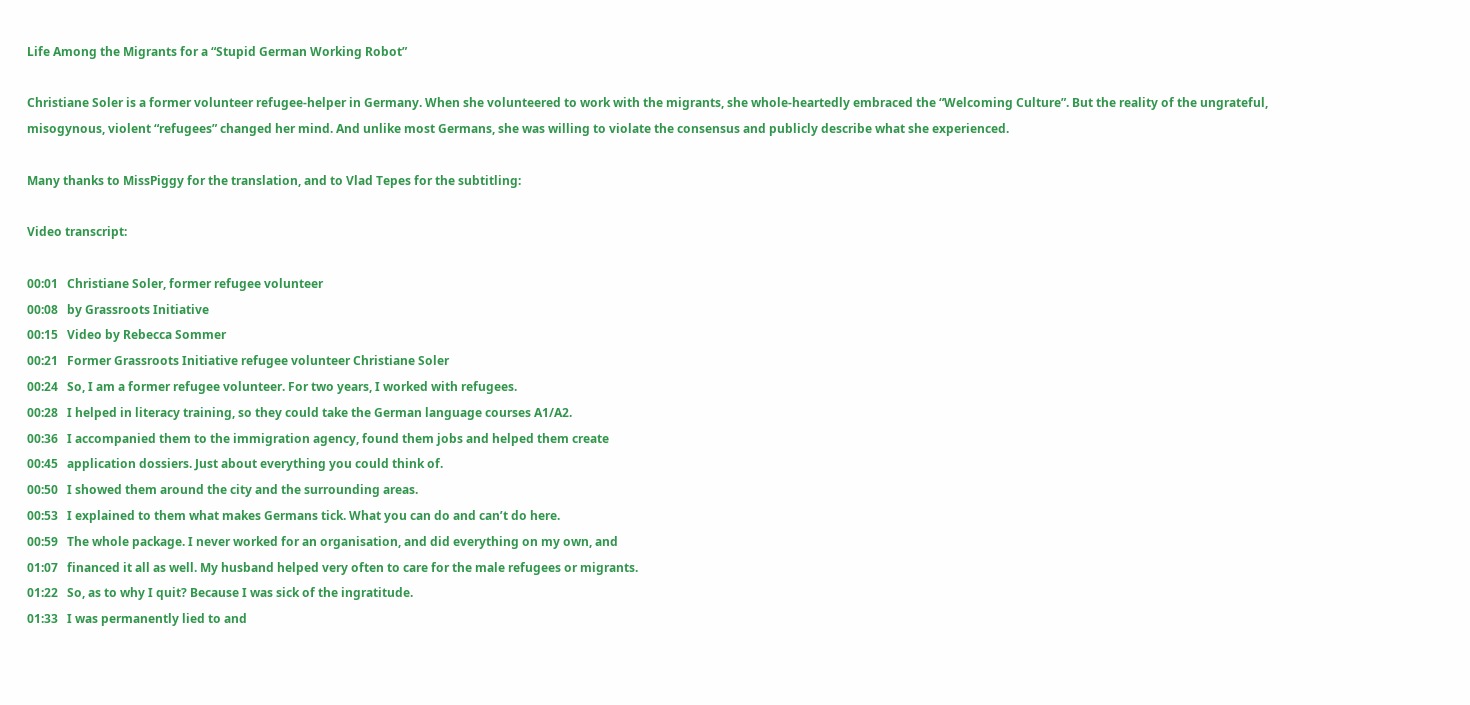Life Among the Migrants for a “Stupid German Working Robot”

Christiane Soler is a former volunteer refugee-helper in Germany. When she volunteered to work with the migrants, she whole-heartedly embraced the “Welcoming Culture”. But the reality of the ungrateful, misogynous, violent “refugees” changed her mind. And unlike most Germans, she was willing to violate the consensus and publicly describe what she experienced.

Many thanks to MissPiggy for the translation, and to Vlad Tepes for the subtitling:

Video transcript:

00:01   Christiane Soler, former refugee volunteer
00:08   by Grassroots Initiative
00:15   Video by Rebecca Sommer
00:21   Former Grassroots Initiative refugee volunteer Christiane Soler
00:24   So, I am a former refugee volunteer. For two years, I worked with refugees.
00:28   I helped in literacy training, so they could take the German language courses A1/A2.
00:36   I accompanied them to the immigration agency, found them jobs and helped them create
00:45   application dossiers. Just about everything you could think of.
00:50   I showed them around the city and the surrounding areas.
00:53   I explained to them what makes Germans tick. What you can do and can’t do here.
00:59   The whole package. I never worked for an organisation, and did everything on my own, and
01:07   financed it all as well. My husband helped very often to care for the male refugees or migrants.
01:22   So, as to why I quit? Because I was sick of the ingratitude.
01:33   I was permanently lied to and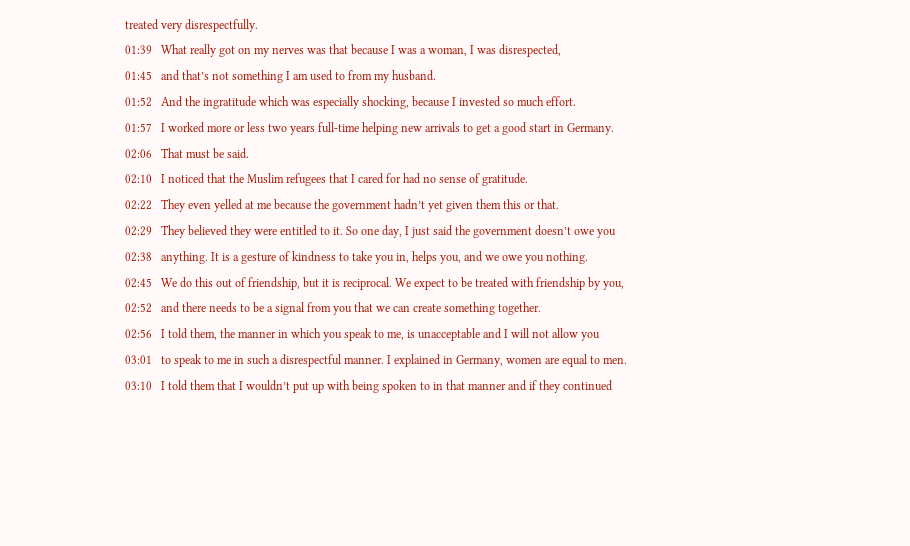treated very disrespectfully.
01:39   What really got on my nerves was that because I was a woman, I was disrespected,
01:45   and that’s not something I am used to from my husband.
01:52   And the ingratitude which was especially shocking, because I invested so much effort.
01:57   I worked more or less two years full-time helping new arrivals to get a good start in Germany.
02:06   That must be said.
02:10   I noticed that the Muslim refugees that I cared for had no sense of gratitude.
02:22   They even yelled at me because the government hadn’t yet given them this or that.
02:29   They believed they were entitled to it. So one day, I just said the government doesn’t owe you
02:38   anything. It is a gesture of kindness to take you in, helps you, and we owe you nothing.
02:45   We do this out of friendship, but it is reciprocal. We expect to be treated with friendship by you,
02:52   and there needs to be a signal from you that we can create something together.
02:56   I told them, the manner in which you speak to me, is unacceptable and I will not allow you
03:01   to speak to me in such a disrespectful manner. I explained in Germany, women are equal to men.
03:10   I told them that I wouldn’t put up with being spoken to in that manner and if they continued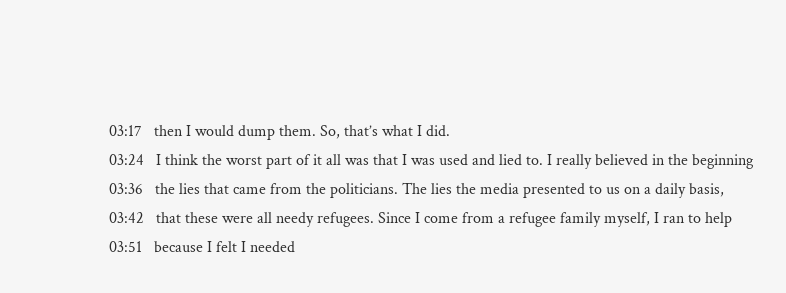03:17   then I would dump them. So, that’s what I did.
03:24   I think the worst part of it all was that I was used and lied to. I really believed in the beginning
03:36   the lies that came from the politicians. The lies the media presented to us on a daily basis,
03:42   that these were all needy refugees. Since I come from a refugee family myself, I ran to help
03:51   because I felt I needed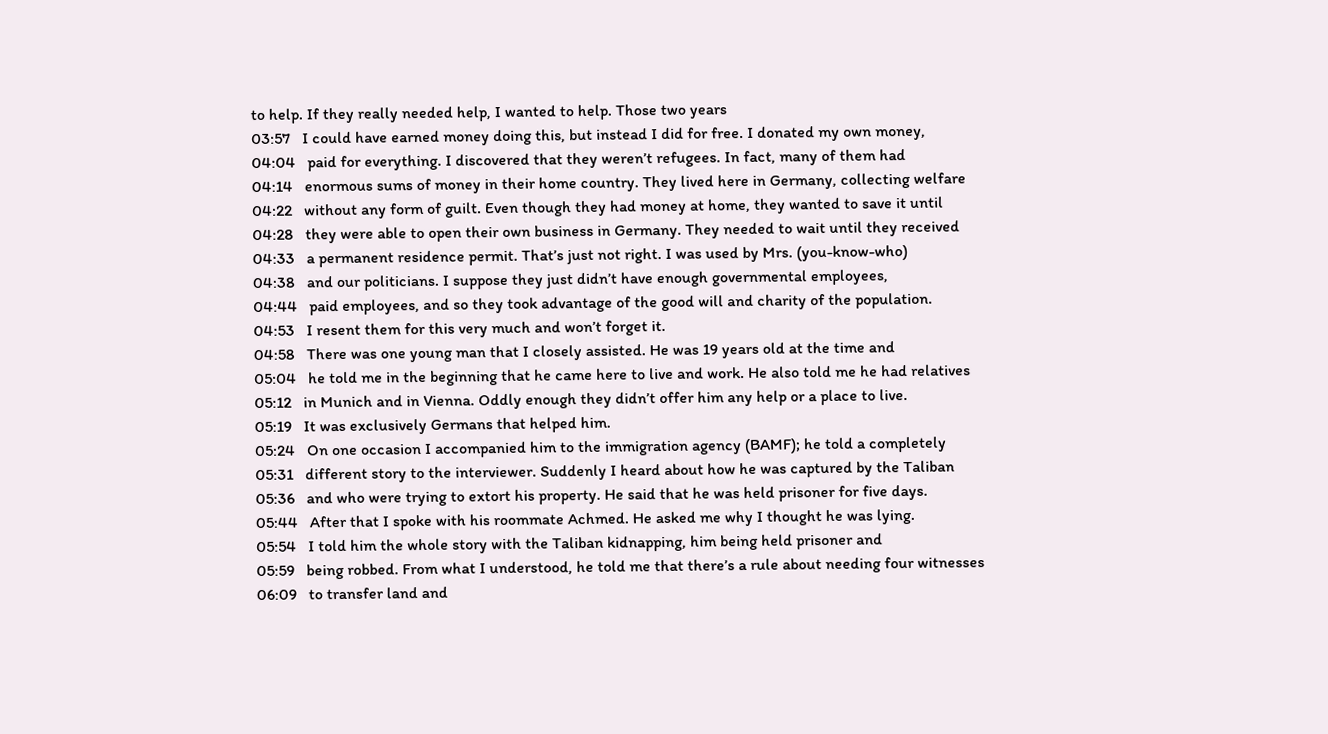to help. If they really needed help, I wanted to help. Those two years
03:57   I could have earned money doing this, but instead I did for free. I donated my own money,
04:04   paid for everything. I discovered that they weren’t refugees. In fact, many of them had
04:14   enormous sums of money in their home country. They lived here in Germany, collecting welfare
04:22   without any form of guilt. Even though they had money at home, they wanted to save it until
04:28   they were able to open their own business in Germany. They needed to wait until they received
04:33   a permanent residence permit. That’s just not right. I was used by Mrs. (you-know-who)
04:38   and our politicians. I suppose they just didn’t have enough governmental employees,
04:44   paid employees, and so they took advantage of the good will and charity of the population.
04:53   I resent them for this very much and won’t forget it.
04:58   There was one young man that I closely assisted. He was 19 years old at the time and
05:04   he told me in the beginning that he came here to live and work. He also told me he had relatives
05:12   in Munich and in Vienna. Oddly enough they didn’t offer him any help or a place to live.
05:19   It was exclusively Germans that helped him.
05:24   On one occasion I accompanied him to the immigration agency (BAMF); he told a completely
05:31   different story to the interviewer. Suddenly I heard about how he was captured by the Taliban
05:36   and who were trying to extort his property. He said that he was held prisoner for five days.
05:44   After that I spoke with his roommate Achmed. He asked me why I thought he was lying.
05:54   I told him the whole story with the Taliban kidnapping, him being held prisoner and
05:59   being robbed. From what I understood, he told me that there’s a rule about needing four witnesses
06:09   to transfer land and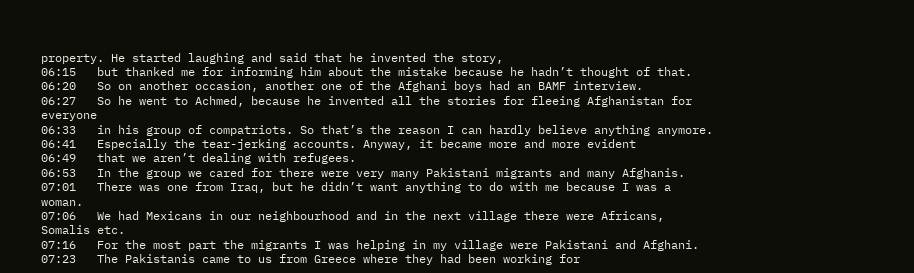property. He started laughing and said that he invented the story,
06:15   but thanked me for informing him about the mistake because he hadn’t thought of that.
06:20   So on another occasion, another one of the Afghani boys had an BAMF interview.
06:27   So he went to Achmed, because he invented all the stories for fleeing Afghanistan for everyone
06:33   in his group of compatriots. So that’s the reason I can hardly believe anything anymore.
06:41   Especially the tear-jerking accounts. Anyway, it became more and more evident
06:49   that we aren’t dealing with refugees.
06:53   In the group we cared for there were very many Pakistani migrants and many Afghanis.
07:01   There was one from Iraq, but he didn’t want anything to do with me because I was a woman.
07:06   We had Mexicans in our neighbourhood and in the next village there were Africans, Somalis etc.
07:16   For the most part the migrants I was helping in my village were Pakistani and Afghani.
07:23   The Pakistanis came to us from Greece where they had been working for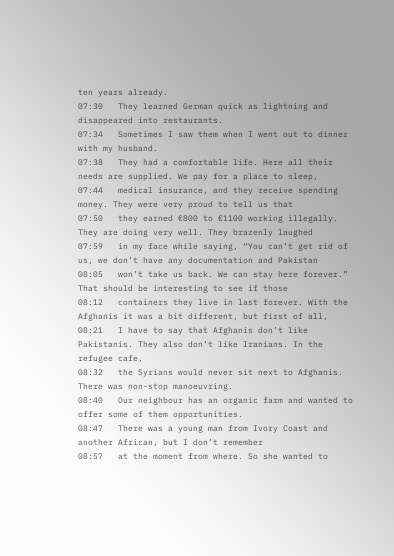ten years already.
07:30   They learned German quick as lightning and disappeared into restaurants.
07:34   Sometimes I saw them when I went out to dinner with my husband.
07:38   They had a comfortable life. Here all their needs are supplied. We pay for a place to sleep,
07:44   medical insurance, and they receive spending money. They were very proud to tell us that
07:50   they earned €800 to €1100 working illegally. They are doing very well. They brazenly laughed
07:59   in my face while saying, “You can’t get rid of us, we don’t have any documentation and Pakistan
08:05   won’t take us back. We can stay here forever.” That should be interesting to see if those
08:12   containers they live in last forever. With the Afghanis it was a bit different, but first of all,
08:21   I have to say that Afghanis don’t like Pakistanis. They also don’t like Iranians. In the refugee cafe,
08:32   the Syrians would never sit next to Afghanis. There was non-stop manoeuvring.
08:40   Our neighbour has an organic farm and wanted to offer some of them opportunities.
08:47   There was a young man from Ivory Coast and another African, but I don’t remember
08:57   at the moment from where. So she wanted to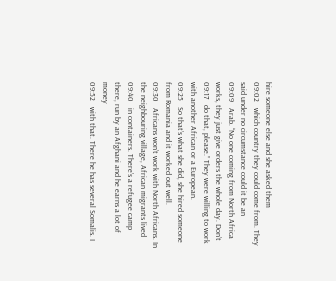hire someone else and she asked them
09:02   which country they could come from. They said under no circumstance could it be an
09:09   Arab. “No one coming from North Africa works, they just give orders the whole day. Don’t
09:17   do that, please.” They were willing to work with another African or a European.
09:25   So that’s what she did, she hired someone from Romania and it worked out well.
09:30   Africans won’t work with North Africans. In the neighbouring village, African migrants lived
09:40   in containers. There’s a refugee camp there, run by an Afghani and he earns a lot of money
09:52   with that. There he has several Somalis. I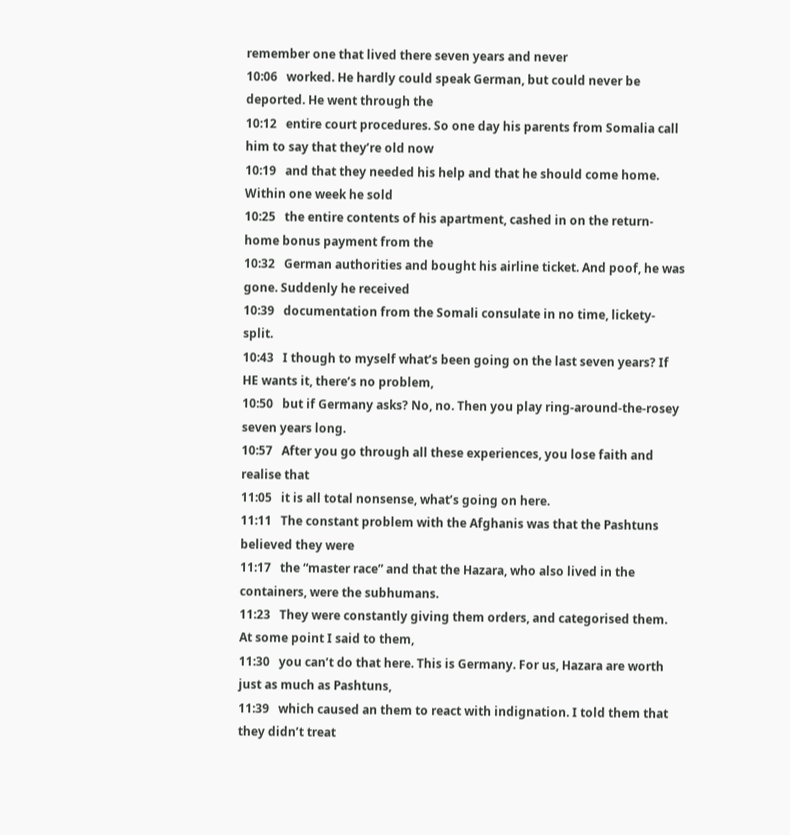remember one that lived there seven years and never
10:06   worked. He hardly could speak German, but could never be deported. He went through the
10:12   entire court procedures. So one day his parents from Somalia call him to say that they’re old now
10:19   and that they needed his help and that he should come home. Within one week he sold
10:25   the entire contents of his apartment, cashed in on the return-home bonus payment from the
10:32   German authorities and bought his airline ticket. And poof, he was gone. Suddenly he received
10:39   documentation from the Somali consulate in no time, lickety-split.
10:43   I though to myself what’s been going on the last seven years? If HE wants it, there’s no problem,
10:50   but if Germany asks? No, no. Then you play ring-around-the-rosey seven years long.
10:57   After you go through all these experiences, you lose faith and realise that
11:05   it is all total nonsense, what’s going on here.
11:11   The constant problem with the Afghanis was that the Pashtuns believed they were
11:17   the “master race” and that the Hazara, who also lived in the containers, were the subhumans.
11:23   They were constantly giving them orders, and categorised them. At some point I said to them,
11:30   you can’t do that here. This is Germany. For us, Hazara are worth just as much as Pashtuns,
11:39   which caused an them to react with indignation. I told them that they didn’t treat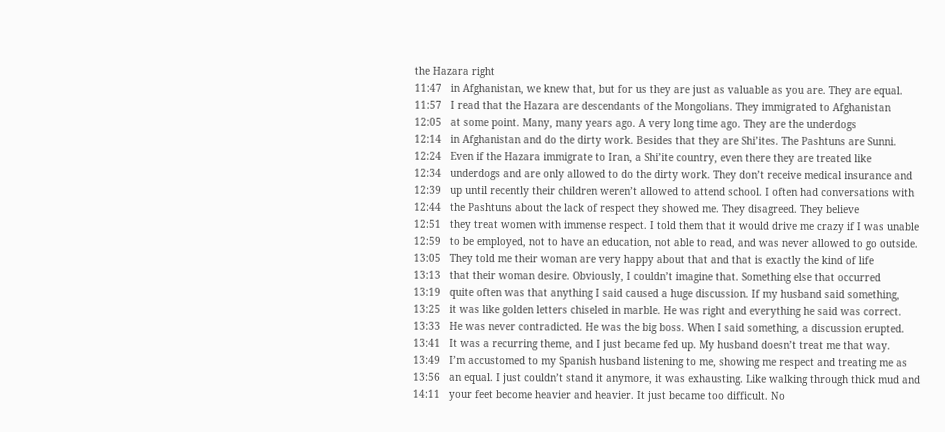the Hazara right
11:47   in Afghanistan, we knew that, but for us they are just as valuable as you are. They are equal.
11:57   I read that the Hazara are descendants of the Mongolians. They immigrated to Afghanistan
12:05   at some point. Many, many years ago. A very long time ago. They are the underdogs
12:14   in Afghanistan and do the dirty work. Besides that they are Shi’ites. The Pashtuns are Sunni.
12:24   Even if the Hazara immigrate to Iran, a Shi’ite country, even there they are treated like
12:34   underdogs and are only allowed to do the dirty work. They don’t receive medical insurance and
12:39   up until recently their children weren’t allowed to attend school. I often had conversations with
12:44   the Pashtuns about the lack of respect they showed me. They disagreed. They believe
12:51   they treat women with immense respect. I told them that it would drive me crazy if I was unable
12:59   to be employed, not to have an education, not able to read, and was never allowed to go outside.
13:05   They told me their woman are very happy about that and that is exactly the kind of life
13:13   that their woman desire. Obviously, I couldn’t imagine that. Something else that occurred
13:19   quite often was that anything I said caused a huge discussion. If my husband said something,
13:25   it was like golden letters chiseled in marble. He was right and everything he said was correct.
13:33   He was never contradicted. He was the big boss. When I said something, a discussion erupted.
13:41   It was a recurring theme, and I just became fed up. My husband doesn’t treat me that way.
13:49   I’m accustomed to my Spanish husband listening to me, showing me respect and treating me as
13:56   an equal. I just couldn’t stand it anymore, it was exhausting. Like walking through thick mud and
14:11   your feet become heavier and heavier. It just became too difficult. No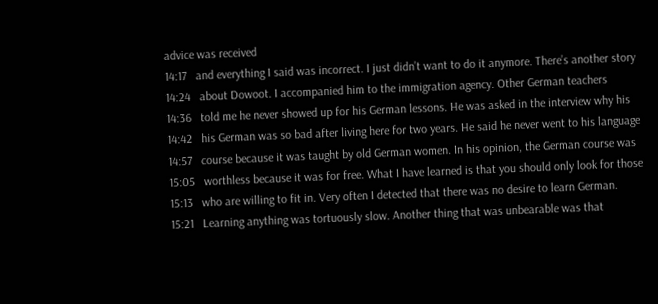advice was received
14:17   and everything I said was incorrect. I just didn’t want to do it anymore. There’s another story
14:24   about Dowoot. I accompanied him to the immigration agency. Other German teachers
14:36   told me he never showed up for his German lessons. He was asked in the interview why his
14:42   his German was so bad after living here for two years. He said he never went to his language
14:57   course because it was taught by old German women. In his opinion, the German course was
15:05   worthless because it was for free. What I have learned is that you should only look for those
15:13   who are willing to fit in. Very often I detected that there was no desire to learn German.
15:21   Learning anything was tortuously slow. Another thing that was unbearable was that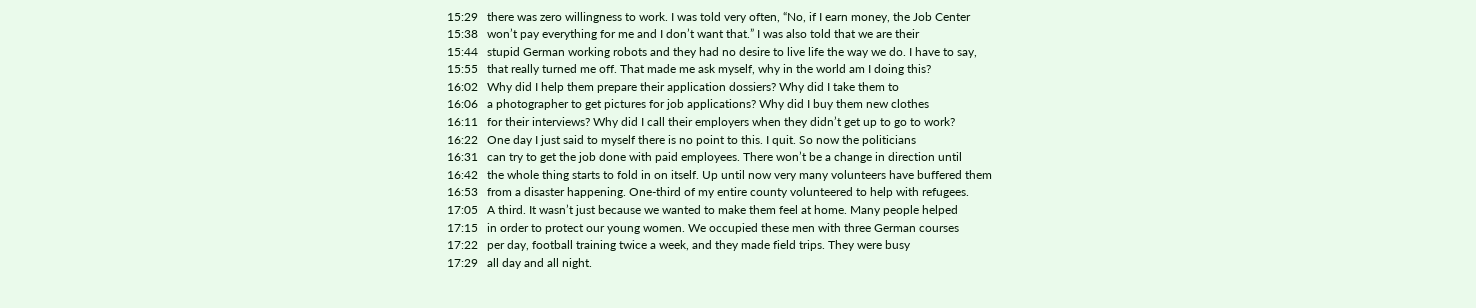15:29   there was zero willingness to work. I was told very often, “No, if I earn money, the Job Center
15:38   won’t pay everything for me and I don’t want that.” I was also told that we are their
15:44   stupid German working robots and they had no desire to live life the way we do. I have to say,
15:55   that really turned me off. That made me ask myself, why in the world am I doing this?
16:02   Why did I help them prepare their application dossiers? Why did I take them to
16:06   a photographer to get pictures for job applications? Why did I buy them new clothes
16:11   for their interviews? Why did I call their employers when they didn’t get up to go to work?
16:22   One day I just said to myself there is no point to this. I quit. So now the politicians
16:31   can try to get the job done with paid employees. There won’t be a change in direction until
16:42   the whole thing starts to fold in on itself. Up until now very many volunteers have buffered them
16:53   from a disaster happening. One-third of my entire county volunteered to help with refugees.
17:05   A third. It wasn’t just because we wanted to make them feel at home. Many people helped
17:15   in order to protect our young women. We occupied these men with three German courses
17:22   per day, football training twice a week, and they made field trips. They were busy
17:29   all day and all night.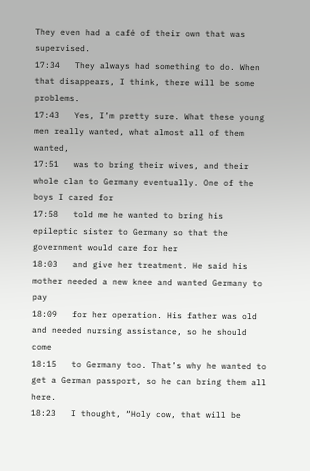They even had a café of their own that was supervised.
17:34   They always had something to do. When that disappears, I think, there will be some problems.
17:43   Yes, I’m pretty sure. What these young men really wanted, what almost all of them wanted,
17:51   was to bring their wives, and their whole clan to Germany eventually. One of the boys I cared for
17:58   told me he wanted to bring his epileptic sister to Germany so that the government would care for her
18:03   and give her treatment. He said his mother needed a new knee and wanted Germany to pay
18:09   for her operation. His father was old and needed nursing assistance, so he should come
18:15   to Germany too. That’s why he wanted to get a German passport, so he can bring them all here.
18:23   I thought, “Holy cow, that will be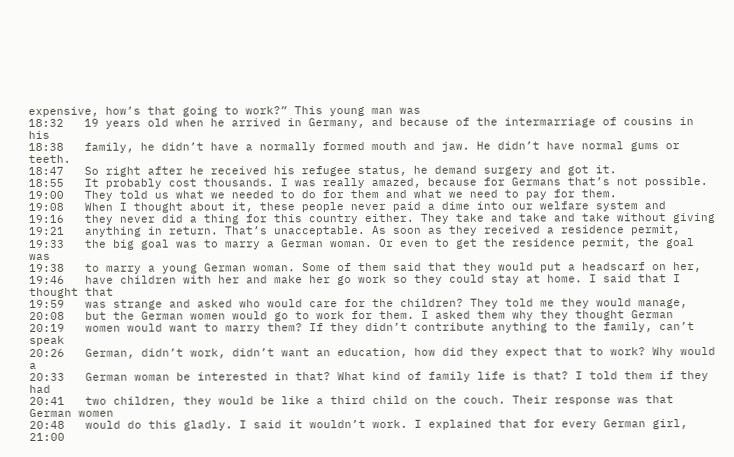expensive, how’s that going to work?” This young man was
18:32   19 years old when he arrived in Germany, and because of the intermarriage of cousins in his
18:38   family, he didn’t have a normally formed mouth and jaw. He didn’t have normal gums or teeth.
18:47   So right after he received his refugee status, he demand surgery and got it.
18:55   It probably cost thousands. I was really amazed, because for Germans that’s not possible.
19:00   They told us what we needed to do for them and what we need to pay for them.
19:08   When I thought about it, these people never paid a dime into our welfare system and
19:16   they never did a thing for this country either. They take and take and take without giving
19:21   anything in return. That’s unacceptable. As soon as they received a residence permit,
19:33   the big goal was to marry a German woman. Or even to get the residence permit, the goal was
19:38   to marry a young German woman. Some of them said that they would put a headscarf on her,
19:46   have children with her and make her go work so they could stay at home. I said that I thought that
19:59   was strange and asked who would care for the children? They told me they would manage,
20:08   but the German women would go to work for them. I asked them why they thought German
20:19   women would want to marry them? If they didn’t contribute anything to the family, can’t speak
20:26   German, didn’t work, didn’t want an education, how did they expect that to work? Why would a
20:33   German woman be interested in that? What kind of family life is that? I told them if they had
20:41   two children, they would be like a third child on the couch. Their response was that German women
20:48   would do this gladly. I said it wouldn’t work. I explained that for every German girl,
21:00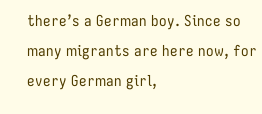there’s a German boy. Since so many migrants are here now, for every German girl,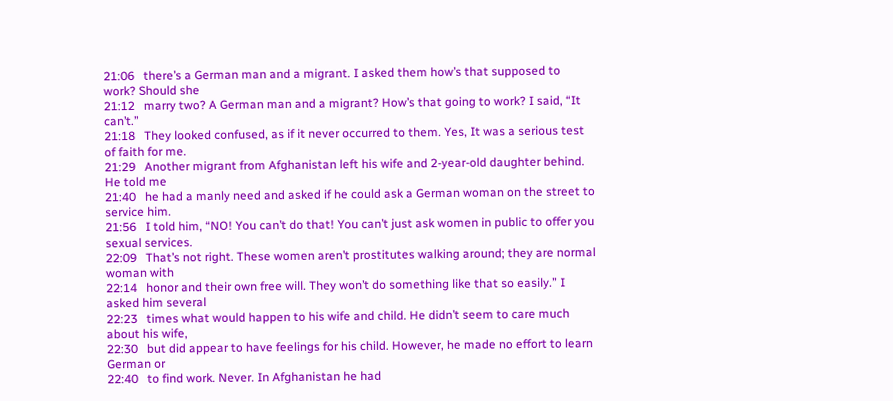21:06   there’s a German man and a migrant. I asked them how’s that supposed to work? Should she
21:12   marry two? A German man and a migrant? How’s that going to work? I said, “It can’t.”
21:18   They looked confused, as if it never occurred to them. Yes, It was a serious test of faith for me.
21:29   Another migrant from Afghanistan left his wife and 2-year-old daughter behind. He told me
21:40   he had a manly need and asked if he could ask a German woman on the street to service him.
21:56   I told him, “NO! You can’t do that! You can’t just ask women in public to offer you sexual services.
22:09   That’s not right. These women aren’t prostitutes walking around; they are normal woman with
22:14   honor and their own free will. They won’t do something like that so easily.” I asked him several
22:23   times what would happen to his wife and child. He didn’t seem to care much about his wife,
22:30   but did appear to have feelings for his child. However, he made no effort to learn German or
22:40   to find work. Never. In Afghanistan he had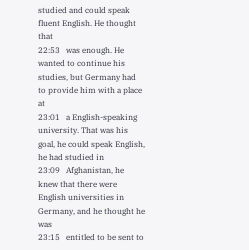studied and could speak fluent English. He thought that
22:53   was enough. He wanted to continue his studies, but Germany had to provide him with a place at
23:01   a English-speaking university. That was his goal, he could speak English, he had studied in
23:09   Afghanistan, he knew that there were English universities in Germany, and he thought he was
23:15   entitled to be sent to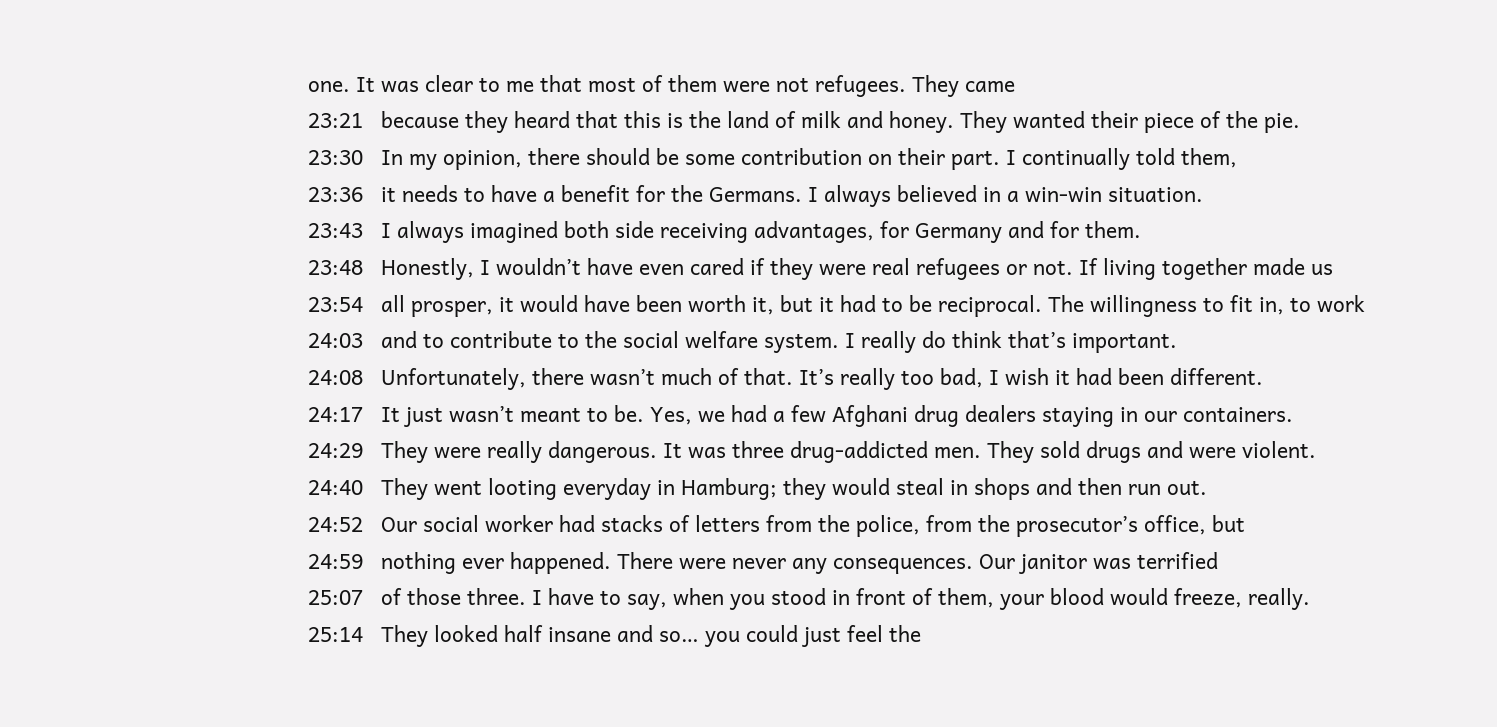one. It was clear to me that most of them were not refugees. They came
23:21   because they heard that this is the land of milk and honey. They wanted their piece of the pie.
23:30   In my opinion, there should be some contribution on their part. I continually told them,
23:36   it needs to have a benefit for the Germans. I always believed in a win-win situation.
23:43   I always imagined both side receiving advantages, for Germany and for them.
23:48   Honestly, I wouldn’t have even cared if they were real refugees or not. If living together made us
23:54   all prosper, it would have been worth it, but it had to be reciprocal. The willingness to fit in, to work
24:03   and to contribute to the social welfare system. I really do think that’s important.
24:08   Unfortunately, there wasn’t much of that. It’s really too bad, I wish it had been different.
24:17   It just wasn’t meant to be. Yes, we had a few Afghani drug dealers staying in our containers.
24:29   They were really dangerous. It was three drug-addicted men. They sold drugs and were violent.
24:40   They went looting everyday in Hamburg; they would steal in shops and then run out.
24:52   Our social worker had stacks of letters from the police, from the prosecutor’s office, but
24:59   nothing ever happened. There were never any consequences. Our janitor was terrified
25:07   of those three. I have to say, when you stood in front of them, your blood would freeze, really.
25:14   They looked half insane and so… you could just feel the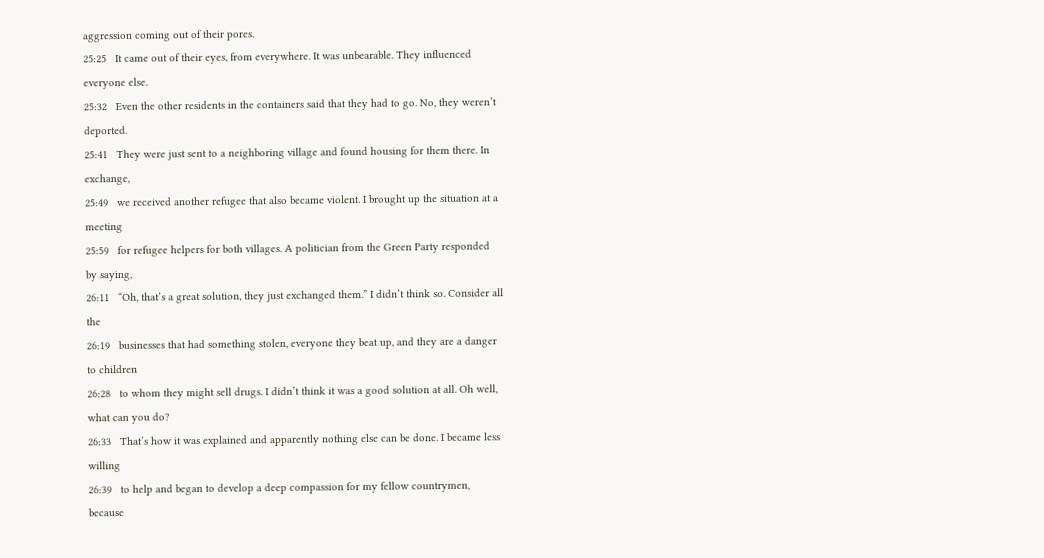aggression coming out of their pores.
25:25   It came out of their eyes, from everywhere. It was unbearable. They influenced everyone else.
25:32   Even the other residents in the containers said that they had to go. No, they weren’t deported.
25:41   They were just sent to a neighboring village and found housing for them there. In exchange,
25:49   we received another refugee that also became violent. I brought up the situation at a meeting
25:59   for refugee helpers for both villages. A politician from the Green Party responded by saying,
26:11   “Oh, that’s a great solution, they just exchanged them.” I didn’t think so. Consider all the
26:19   businesses that had something stolen, everyone they beat up, and they are a danger to children
26:28   to whom they might sell drugs. I didn’t think it was a good solution at all. Oh well, what can you do?
26:33   That’s how it was explained and apparently nothing else can be done. I became less willing
26:39   to help and began to develop a deep compassion for my fellow countrymen, because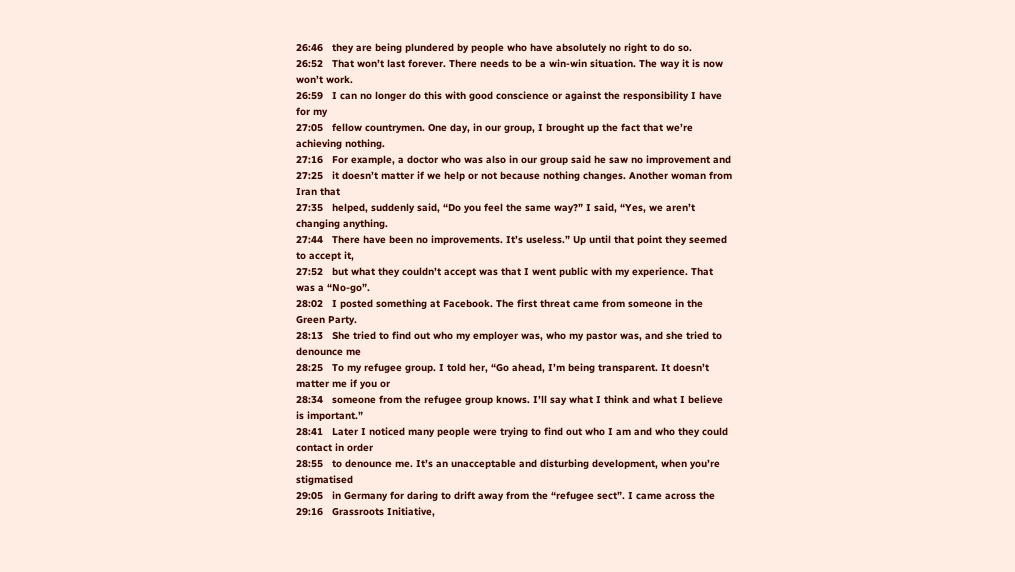26:46   they are being plundered by people who have absolutely no right to do so.
26:52   That won’t last forever. There needs to be a win-win situation. The way it is now won’t work.
26:59   I can no longer do this with good conscience or against the responsibility I have for my
27:05   fellow countrymen. One day, in our group, I brought up the fact that we’re achieving nothing.
27:16   For example, a doctor who was also in our group said he saw no improvement and
27:25   it doesn’t matter if we help or not because nothing changes. Another woman from Iran that
27:35   helped, suddenly said, “Do you feel the same way?” I said, “Yes, we aren’t changing anything.
27:44   There have been no improvements. It’s useless.” Up until that point they seemed to accept it,
27:52   but what they couldn’t accept was that I went public with my experience. That was a “No-go”.
28:02   I posted something at Facebook. The first threat came from someone in the Green Party.
28:13   She tried to find out who my employer was, who my pastor was, and she tried to denounce me
28:25   To my refugee group. I told her, “Go ahead, I’m being transparent. It doesn’t matter me if you or
28:34   someone from the refugee group knows. I’ll say what I think and what I believe is important.”
28:41   Later I noticed many people were trying to find out who I am and who they could contact in order
28:55   to denounce me. It’s an unacceptable and disturbing development, when you’re stigmatised
29:05   in Germany for daring to drift away from the “refugee sect”. I came across the
29:16   Grassroots Initiative,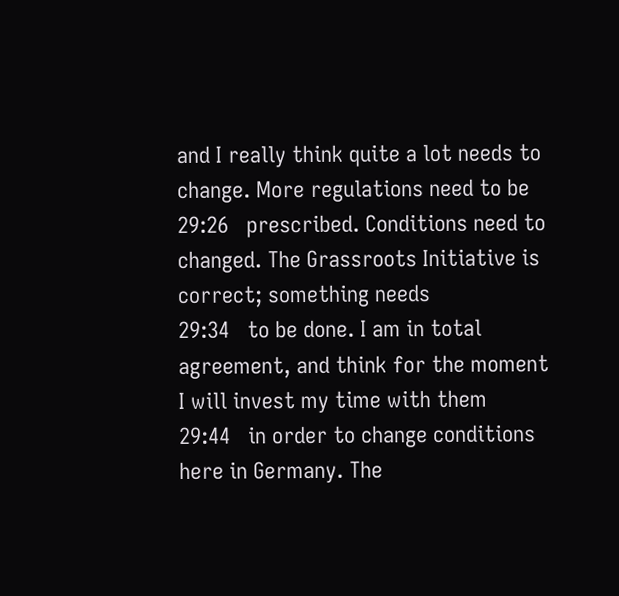and I really think quite a lot needs to change. More regulations need to be
29:26   prescribed. Conditions need to changed. The Grassroots Initiative is correct; something needs
29:34   to be done. I am in total agreement, and think for the moment I will invest my time with them
29:44   in order to change conditions here in Germany. The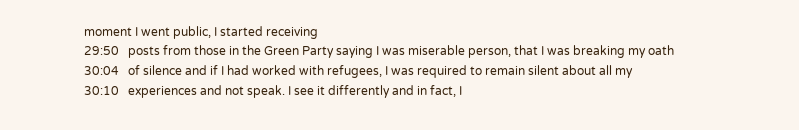moment I went public, I started receiving
29:50   posts from those in the Green Party saying I was miserable person, that I was breaking my oath
30:04   of silence and if I had worked with refugees, I was required to remain silent about all my
30:10   experiences and not speak. I see it differently and in fact, I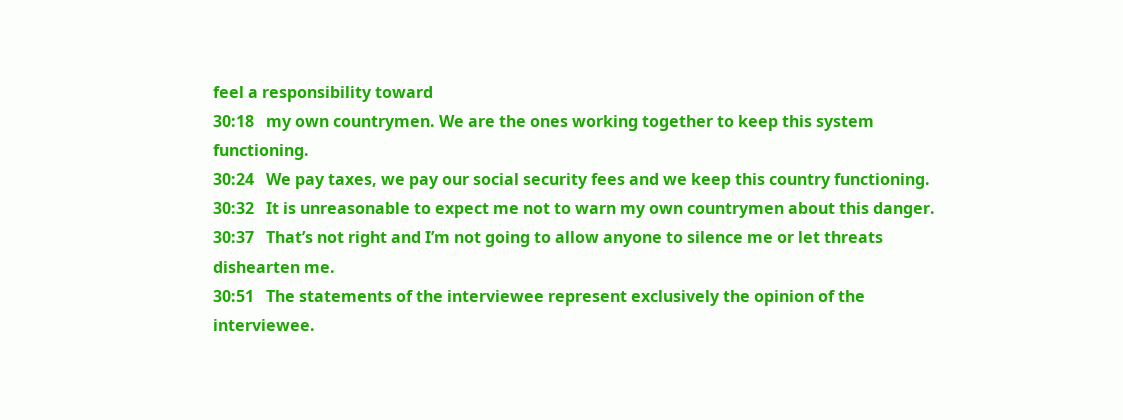feel a responsibility toward
30:18   my own countrymen. We are the ones working together to keep this system functioning.
30:24   We pay taxes, we pay our social security fees and we keep this country functioning.
30:32   It is unreasonable to expect me not to warn my own countrymen about this danger.
30:37   That’s not right and I’m not going to allow anyone to silence me or let threats dishearten me.
30:51   The statements of the interviewee represent exclusively the opinion of the interviewee.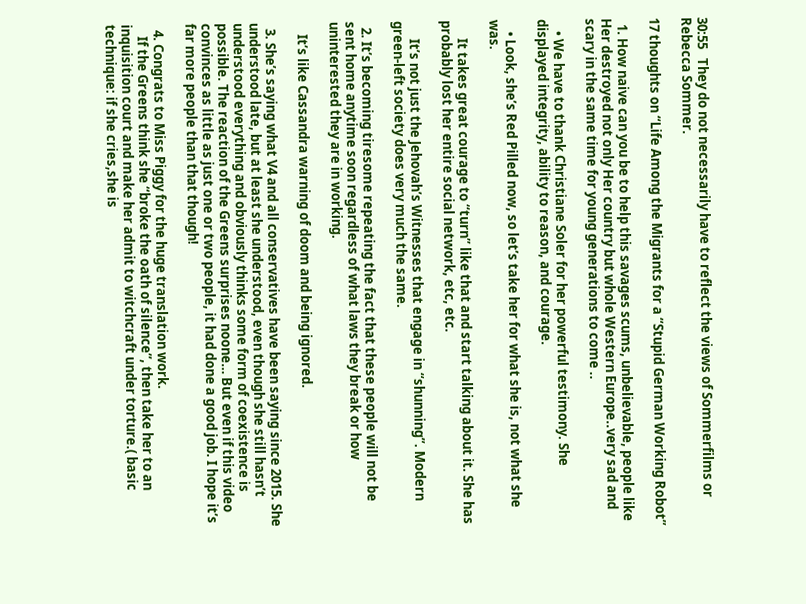30:55   They do not necessarily have to reflect the views of Sommerfilms or Rebecca Sommer.

17 thoughts on “Life Among the Migrants for a “Stupid German Working Robot”

  1. How naive can you be to help this savages scums, unbelievable, people like Her destroyed not only Her country but whole Western Europe..very sad and scary in the same time for young generations to come ..

    • We have to thank Christiane Soler for her powerful testimony. She displayed integrity, ability to reason, and courage.

    • Look, she’s Red Pilled now, so let’s take her for what she is, not what she was.

      It takes great courage to “turn” like that and start talking about it. She has probably lost her entire social network, etc, etc.

      It’s not just the Jehovah’s Witnesses that engage in “shunning”. Modern green-left society does very much the same.

  2. It’s becoming tiresome repeating the fact that these people will not be sent home anytime soon regardless of what laws they break or how uninterested they are in working.

    It’s like Cassandra warning of doom and being ignored.

  3. She’s saying what V4 and all conservatives have been saying since 2015. She understood late, but at least she understood, even though she still hasn’t understood everything and obviously thinks some form of coexistence is possible. The reaction of the Greens surprises noone… But even if this video convinces as little as just one or two people, it had done a good job. I hope it’s far more people than that though!

  4. Congrats to Miss Piggy for the huge translation work.
    If the Greens think she “broke the oath of silence”, then take her to an inquisition court and make her admit to witchcraft under torture.( basic technique: if she cries,she is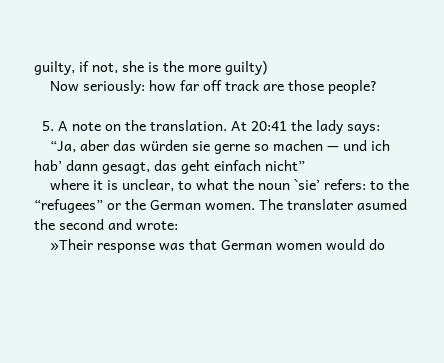guilty, if not, she is the more guilty)
    Now seriously: how far off track are those people?

  5. A note on the translation. At 20:41 the lady says:
    “Ja, aber das würden sie gerne so machen — und ich hab’ dann gesagt, das geht einfach nicht”
    where it is unclear, to what the noun `sie’ refers: to the “refugees” or the German women. The translater asumed the second and wrote:
    »Their response was that German women would do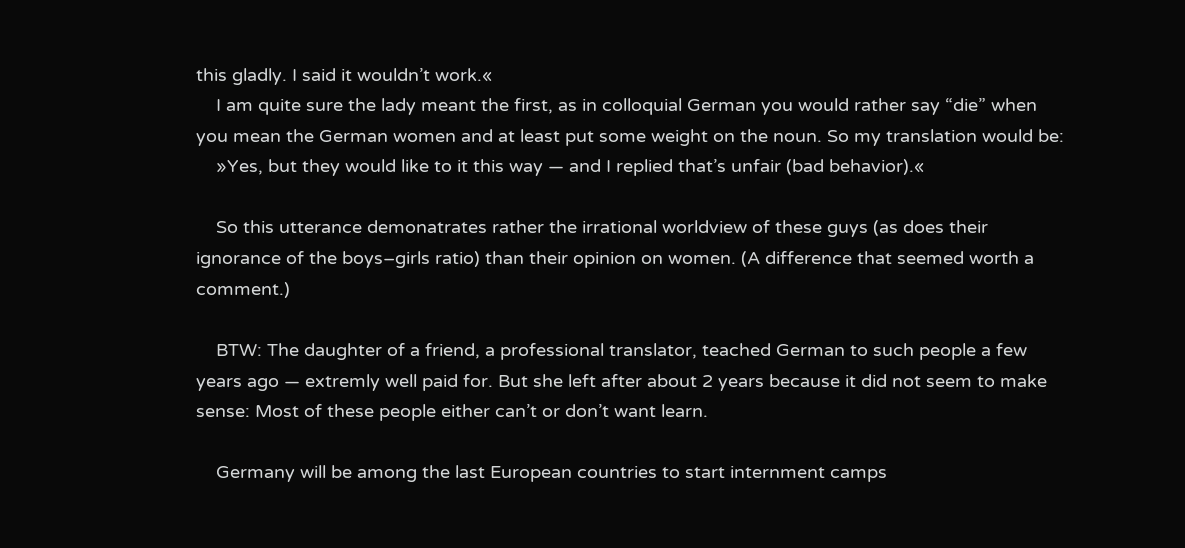this gladly. I said it wouldn’t work.«
    I am quite sure the lady meant the first, as in colloquial German you would rather say “die” when you mean the German women and at least put some weight on the noun. So my translation would be:
    »Yes, but they would like to it this way — and I replied that’s unfair (bad behavior).«

    So this utterance demonatrates rather the irrational worldview of these guys (as does their ignorance of the boys–girls ratio) than their opinion on women. (A difference that seemed worth a comment.)

    BTW: The daughter of a friend, a professional translator, teached German to such people a few years ago — extremly well paid for. But she left after about 2 years because it did not seem to make sense: Most of these people either can’t or don’t want learn.

    Germany will be among the last European countries to start internment camps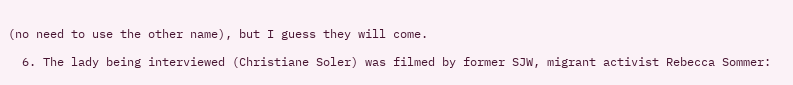(no need to use the other name), but I guess they will come.

  6. The lady being interviewed (Christiane Soler) was filmed by former SJW, migrant activist Rebecca Sommer: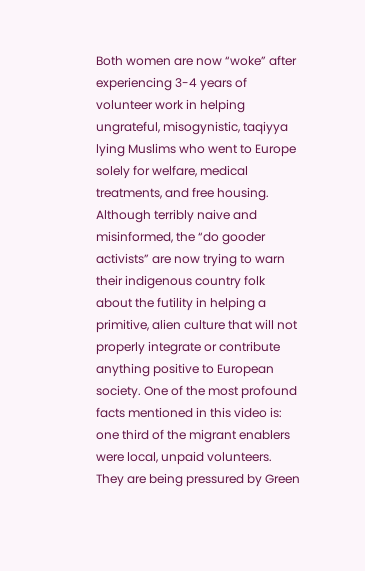Both women are now “woke” after experiencing 3-4 years of volunteer work in helping ungrateful, misogynistic, taqiyya lying Muslims who went to Europe solely for welfare, medical treatments, and free housing. Although terribly naive and misinformed, the “do gooder activists” are now trying to warn their indigenous country folk about the futility in helping a primitive, alien culture that will not properly integrate or contribute anything positive to European society. One of the most profound facts mentioned in this video is: one third of the migrant enablers were local, unpaid volunteers. They are being pressured by Green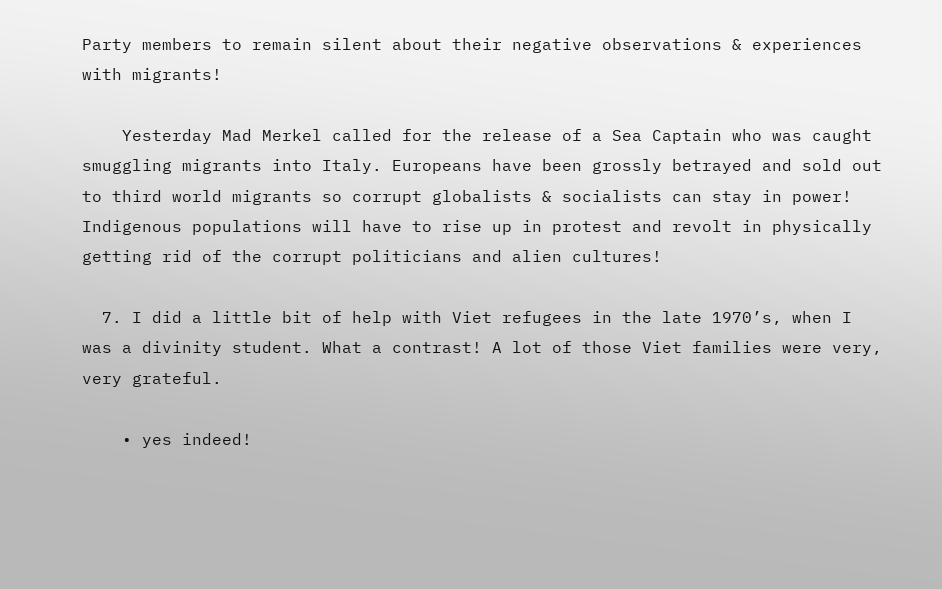Party members to remain silent about their negative observations & experiences with migrants!

    Yesterday Mad Merkel called for the release of a Sea Captain who was caught smuggling migrants into Italy. Europeans have been grossly betrayed and sold out to third world migrants so corrupt globalists & socialists can stay in power! Indigenous populations will have to rise up in protest and revolt in physically getting rid of the corrupt politicians and alien cultures!

  7. I did a little bit of help with Viet refugees in the late 1970’s, when I was a divinity student. What a contrast! A lot of those Viet families were very, very grateful.

    • yes indeed!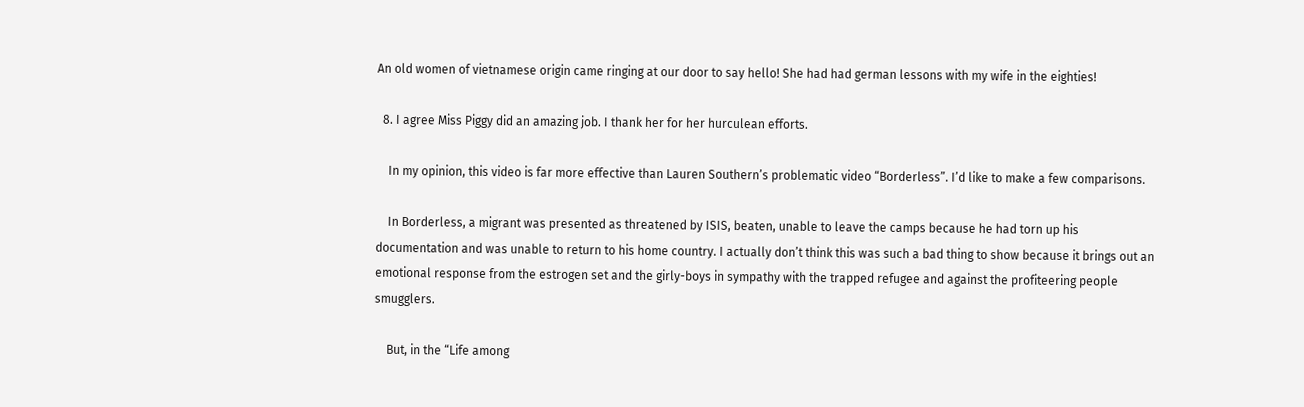An old women of vietnamese origin came ringing at our door to say hello! She had had german lessons with my wife in the eighties!

  8. I agree Miss Piggy did an amazing job. I thank her for her hurculean efforts.

    In my opinion, this video is far more effective than Lauren Southern’s problematic video “Borderless”. I’d like to make a few comparisons.

    In Borderless, a migrant was presented as threatened by ISIS, beaten, unable to leave the camps because he had torn up his documentation and was unable to return to his home country. I actually don’t think this was such a bad thing to show because it brings out an emotional response from the estrogen set and the girly-boys in sympathy with the trapped refugee and against the profiteering people smugglers.

    But, in the “Life among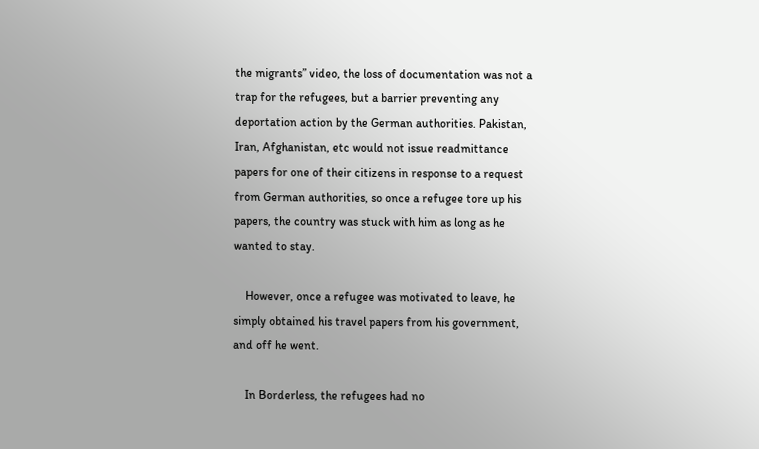the migrants” video, the loss of documentation was not a trap for the refugees, but a barrier preventing any deportation action by the German authorities. Pakistan, Iran, Afghanistan, etc would not issue readmittance papers for one of their citizens in response to a request from German authorities, so once a refugee tore up his papers, the country was stuck with him as long as he wanted to stay.

    However, once a refugee was motivated to leave, he simply obtained his travel papers from his government, and off he went.

    In Borderless, the refugees had no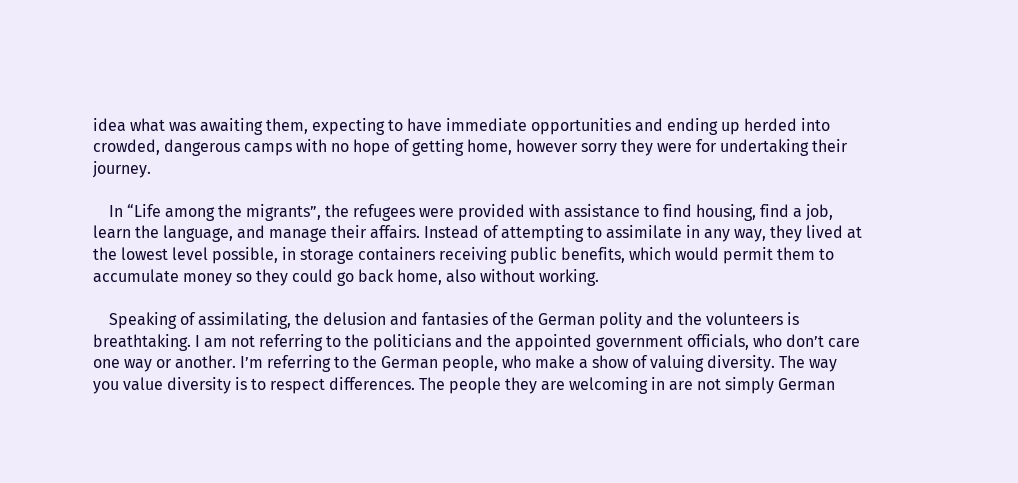idea what was awaiting them, expecting to have immediate opportunities and ending up herded into crowded, dangerous camps with no hope of getting home, however sorry they were for undertaking their journey.

    In “Life among the migrants”, the refugees were provided with assistance to find housing, find a job, learn the language, and manage their affairs. Instead of attempting to assimilate in any way, they lived at the lowest level possible, in storage containers receiving public benefits, which would permit them to accumulate money so they could go back home, also without working.

    Speaking of assimilating, the delusion and fantasies of the German polity and the volunteers is breathtaking. I am not referring to the politicians and the appointed government officials, who don’t care one way or another. I’m referring to the German people, who make a show of valuing diversity. The way you value diversity is to respect differences. The people they are welcoming in are not simply German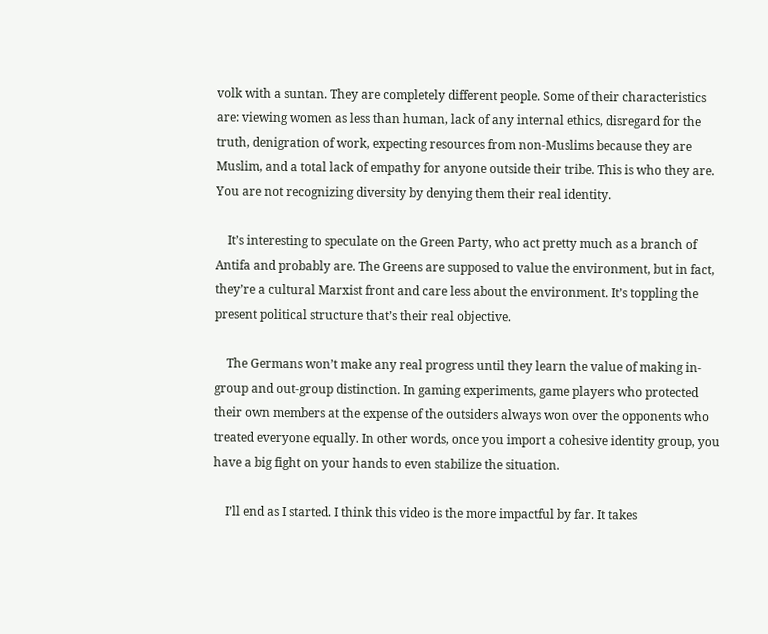volk with a suntan. They are completely different people. Some of their characteristics are: viewing women as less than human, lack of any internal ethics, disregard for the truth, denigration of work, expecting resources from non-Muslims because they are Muslim, and a total lack of empathy for anyone outside their tribe. This is who they are. You are not recognizing diversity by denying them their real identity.

    It’s interesting to speculate on the Green Party, who act pretty much as a branch of Antifa and probably are. The Greens are supposed to value the environment, but in fact, they’re a cultural Marxist front and care less about the environment. It’s toppling the present political structure that’s their real objective.

    The Germans won’t make any real progress until they learn the value of making in-group and out-group distinction. In gaming experiments, game players who protected their own members at the expense of the outsiders always won over the opponents who treated everyone equally. In other words, once you import a cohesive identity group, you have a big fight on your hands to even stabilize the situation.

    I’ll end as I started. I think this video is the more impactful by far. It takes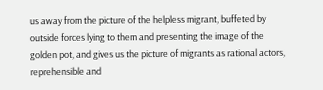us away from the picture of the helpless migrant, buffeted by outside forces lying to them and presenting the image of the golden pot, and gives us the picture of migrants as rational actors, reprehensible and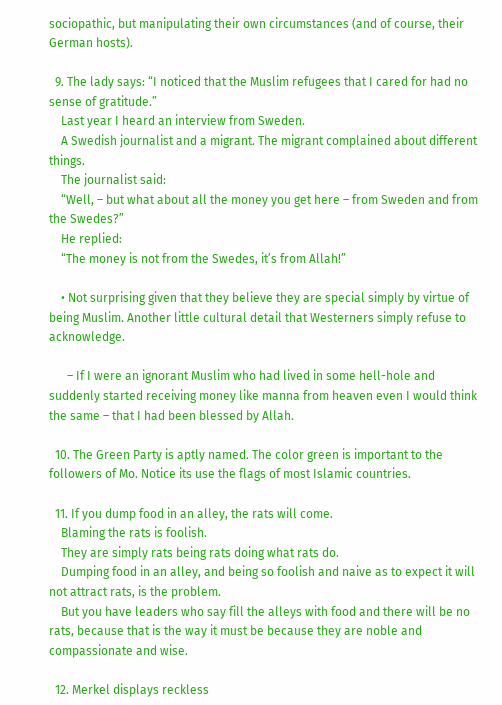sociopathic, but manipulating their own circumstances (and of course, their German hosts).

  9. The lady says: “I noticed that the Muslim refugees that I cared for had no sense of gratitude.”
    Last year I heard an interview from Sweden.
    A Swedish journalist and a migrant. The migrant complained about different things.
    The journalist said:
    “Well, – but what about all the money you get here – from Sweden and from the Swedes?”
    He replied:
    “The money is not from the Swedes, it’s from Allah!”

    • Not surprising given that they believe they are special simply by virtue of being Muslim. Another little cultural detail that Westerners simply refuse to acknowledge.

      – If I were an ignorant Muslim who had lived in some hell-hole and suddenly started receiving money like manna from heaven even I would think the same – that I had been blessed by Allah.

  10. The Green Party is aptly named. The color green is important to the followers of Mo. Notice its use the flags of most Islamic countries.

  11. If you dump food in an alley, the rats will come.
    Blaming the rats is foolish.
    They are simply rats being rats doing what rats do.
    Dumping food in an alley, and being so foolish and naive as to expect it will not attract rats, is the problem.
    But you have leaders who say fill the alleys with food and there will be no rats, because that is the way it must be because they are noble and compassionate and wise.

  12. Merkel displays reckless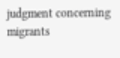judgment concerning migrants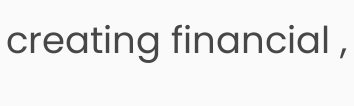creating financial ,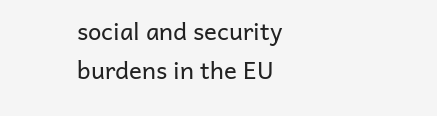social and security burdens in the EU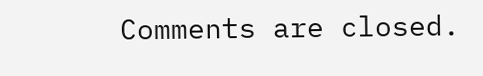Comments are closed.